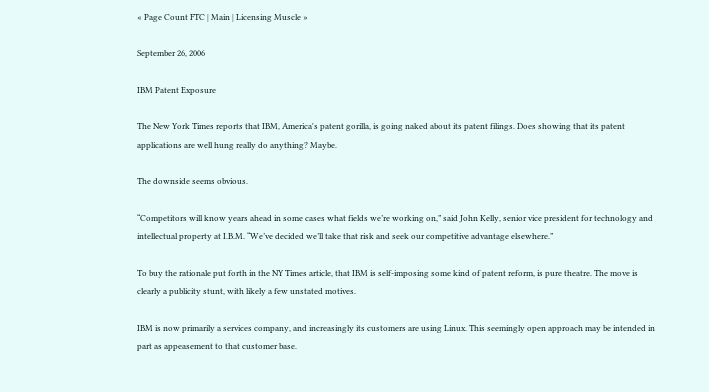« Page Count FTC | Main | Licensing Muscle »

September 26, 2006

IBM Patent Exposure

The New York Times reports that IBM, America's patent gorilla, is going naked about its patent filings. Does showing that its patent applications are well hung really do anything? Maybe.

The downside seems obvious.

“Competitors will know years ahead in some cases what fields we’re working on,” said John Kelly, senior vice president for technology and intellectual property at I.B.M. “We’ve decided we’ll take that risk and seek our competitive advantage elsewhere.”

To buy the rationale put forth in the NY Times article, that IBM is self-imposing some kind of patent reform, is pure theatre. The move is clearly a publicity stunt, with likely a few unstated motives.

IBM is now primarily a services company, and increasingly its customers are using Linux. This seemingly open approach may be intended in part as appeasement to that customer base.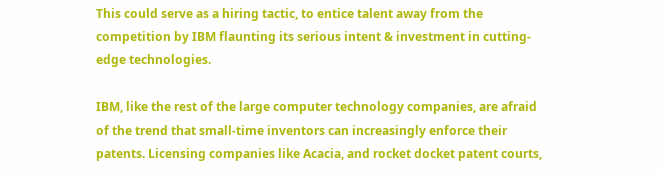This could serve as a hiring tactic, to entice talent away from the competition by IBM flaunting its serious intent & investment in cutting-edge technologies.

IBM, like the rest of the large computer technology companies, are afraid of the trend that small-time inventors can increasingly enforce their patents. Licensing companies like Acacia, and rocket docket patent courts,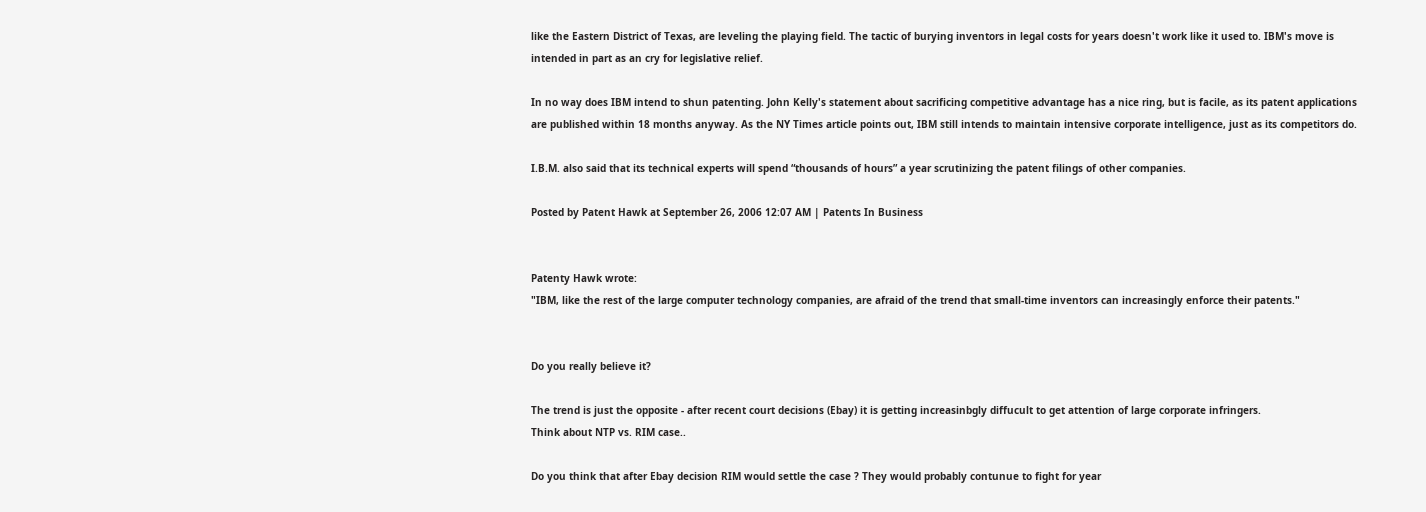like the Eastern District of Texas, are leveling the playing field. The tactic of burying inventors in legal costs for years doesn't work like it used to. IBM's move is intended in part as an cry for legislative relief.

In no way does IBM intend to shun patenting. John Kelly's statement about sacrificing competitive advantage has a nice ring, but is facile, as its patent applications are published within 18 months anyway. As the NY Times article points out, IBM still intends to maintain intensive corporate intelligence, just as its competitors do.

I.B.M. also said that its technical experts will spend “thousands of hours” a year scrutinizing the patent filings of other companies.

Posted by Patent Hawk at September 26, 2006 12:07 AM | Patents In Business


Patenty Hawk wrote:
"IBM, like the rest of the large computer technology companies, are afraid of the trend that small-time inventors can increasingly enforce their patents."


Do you really believe it?

The trend is just the opposite - after recent court decisions (Ebay) it is getting increasinbgly diffucult to get attention of large corporate infringers.
Think about NTP vs. RIM case..

Do you think that after Ebay decision RIM would settle the case ? They would probably contunue to fight for year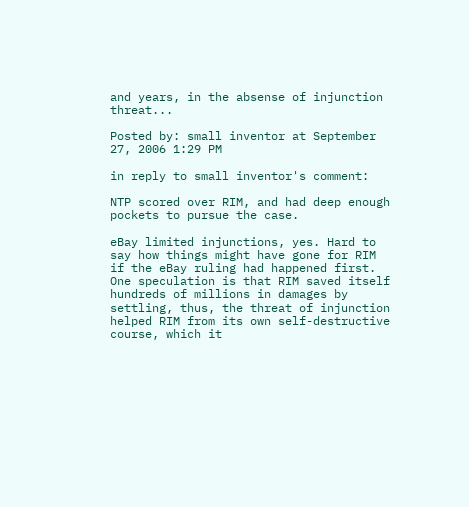and years, in the absense of injunction threat...

Posted by: small inventor at September 27, 2006 1:29 PM

in reply to small inventor's comment:

NTP scored over RIM, and had deep enough pockets to pursue the case.

eBay limited injunctions, yes. Hard to say how things might have gone for RIM if the eBay ruling had happened first. One speculation is that RIM saved itself hundreds of millions in damages by settling, thus, the threat of injunction helped RIM from its own self-destructive course, which it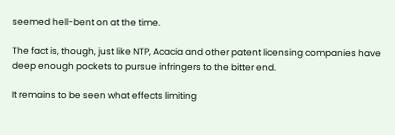seemed hell-bent on at the time.

The fact is, though, just like NTP, Acacia and other patent licensing companies have deep enough pockets to pursue infringers to the bitter end.

It remains to be seen what effects limiting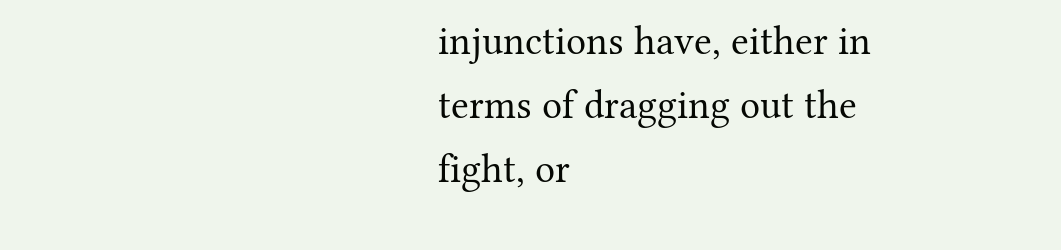injunctions have, either in terms of dragging out the fight, or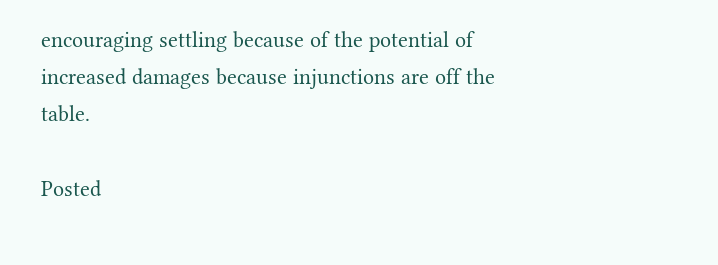encouraging settling because of the potential of increased damages because injunctions are off the table.

Posted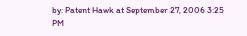by: Patent Hawk at September 27, 2006 3:25 PM